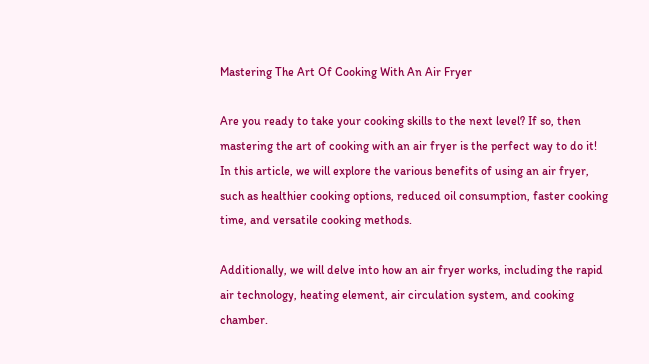Mastering The Art Of Cooking With An Air Fryer

Are you ready to take your cooking skills to the next level? If so, then mastering the art of cooking with an air fryer is the perfect way to do it! In this article, we will explore the various benefits of using an air fryer, such as healthier cooking options, reduced oil consumption, faster cooking time, and versatile cooking methods.

Additionally, we will delve into how an air fryer works, including the rapid air technology, heating element, air circulation system, and cooking chamber.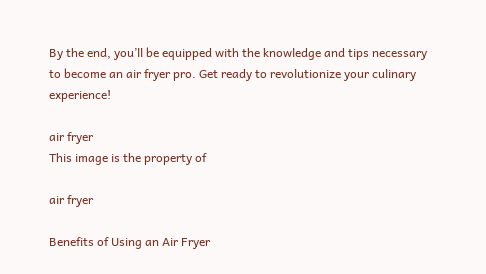By the end, you’ll be equipped with the knowledge and tips necessary to become an air fryer pro. Get ready to revolutionize your culinary experience!

air fryer
This image is the property of

air fryer

Benefits of Using an Air Fryer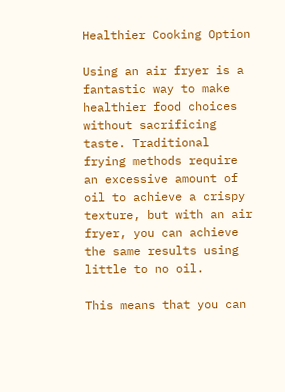Healthier Cooking Option

Using an air fryer is a fantastic way to make healthier food choices without sacrificing taste. Traditional frying methods require an excessive amount of oil to achieve a crispy texture, but with an air fryer, you can achieve the same results using little to no oil.

This means that you can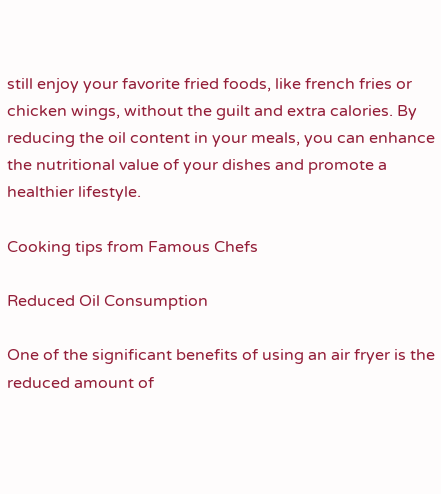still enjoy your favorite fried foods, like french fries or chicken wings, without the guilt and extra calories. By reducing the oil content in your meals, you can enhance the nutritional value of your dishes and promote a healthier lifestyle.

Cooking tips from Famous Chefs

Reduced Oil Consumption

One of the significant benefits of using an air fryer is the reduced amount of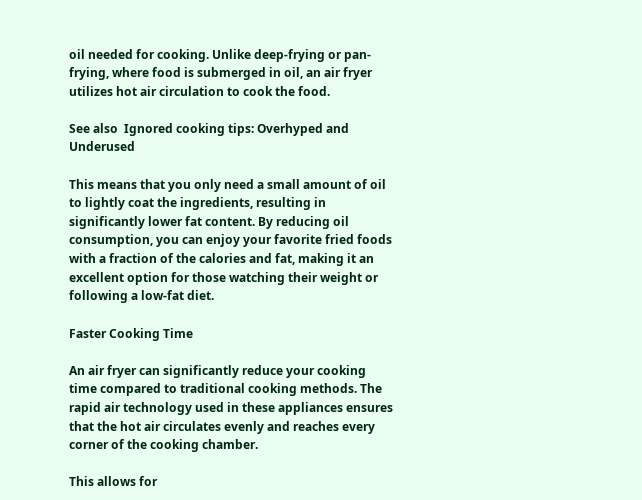oil needed for cooking. Unlike deep-frying or pan-frying, where food is submerged in oil, an air fryer utilizes hot air circulation to cook the food.

See also  Ignored cooking tips: Overhyped and Underused

This means that you only need a small amount of oil to lightly coat the ingredients, resulting in significantly lower fat content. By reducing oil consumption, you can enjoy your favorite fried foods with a fraction of the calories and fat, making it an excellent option for those watching their weight or following a low-fat diet.

Faster Cooking Time

An air fryer can significantly reduce your cooking time compared to traditional cooking methods. The rapid air technology used in these appliances ensures that the hot air circulates evenly and reaches every corner of the cooking chamber.

This allows for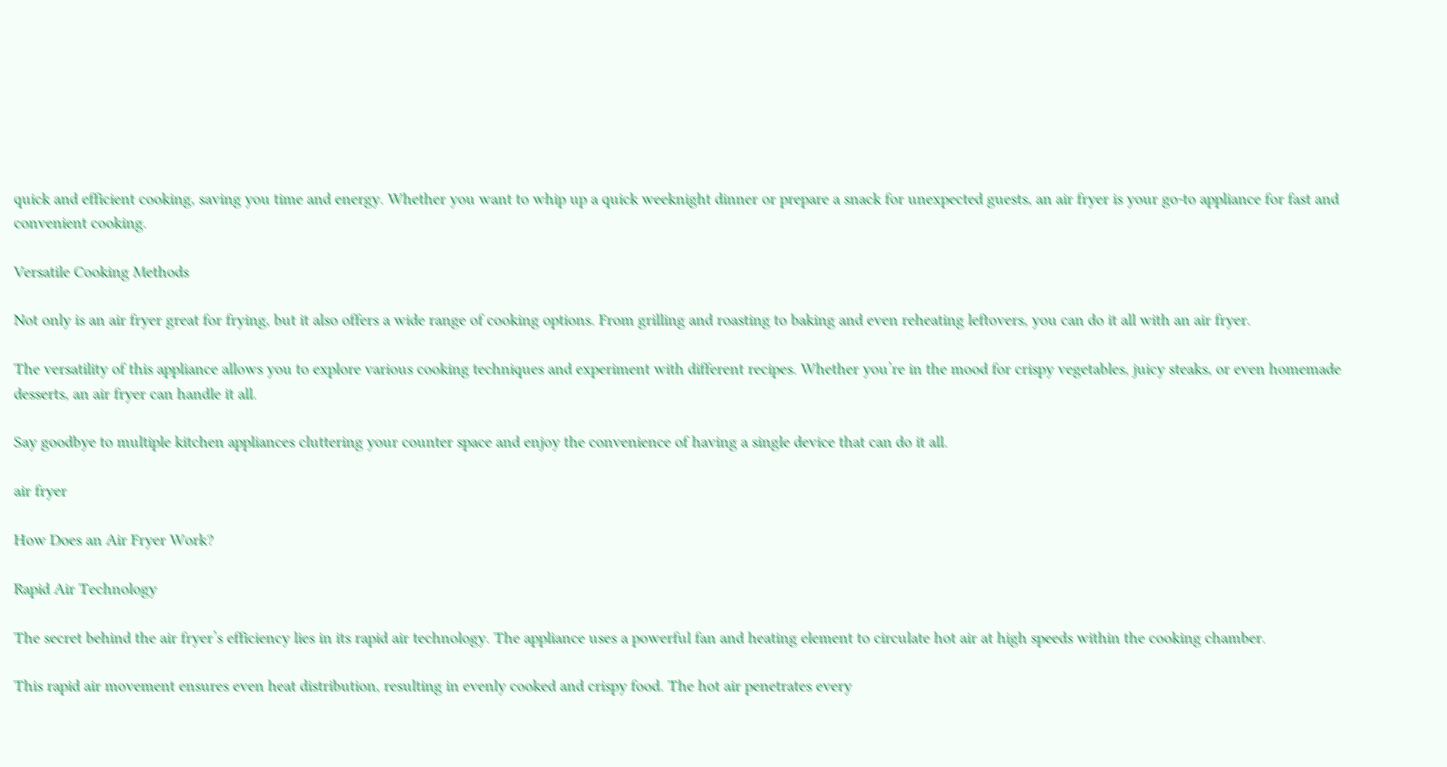quick and efficient cooking, saving you time and energy. Whether you want to whip up a quick weeknight dinner or prepare a snack for unexpected guests, an air fryer is your go-to appliance for fast and convenient cooking.

Versatile Cooking Methods

Not only is an air fryer great for frying, but it also offers a wide range of cooking options. From grilling and roasting to baking and even reheating leftovers, you can do it all with an air fryer.

The versatility of this appliance allows you to explore various cooking techniques and experiment with different recipes. Whether you’re in the mood for crispy vegetables, juicy steaks, or even homemade desserts, an air fryer can handle it all.

Say goodbye to multiple kitchen appliances cluttering your counter space and enjoy the convenience of having a single device that can do it all.

air fryer

How Does an Air Fryer Work?

Rapid Air Technology

The secret behind the air fryer’s efficiency lies in its rapid air technology. The appliance uses a powerful fan and heating element to circulate hot air at high speeds within the cooking chamber.

This rapid air movement ensures even heat distribution, resulting in evenly cooked and crispy food. The hot air penetrates every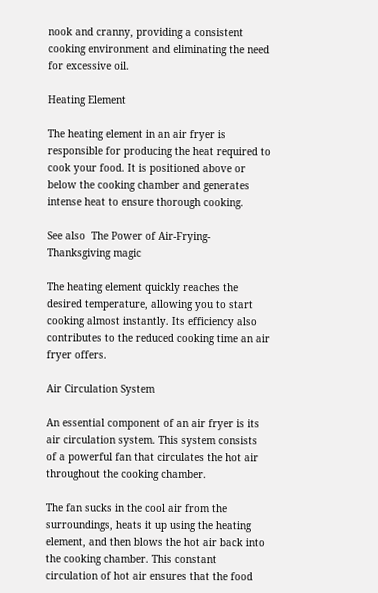nook and cranny, providing a consistent cooking environment and eliminating the need for excessive oil.

Heating Element

The heating element in an air fryer is responsible for producing the heat required to cook your food. It is positioned above or below the cooking chamber and generates intense heat to ensure thorough cooking.

See also  The Power of Air-Frying-Thanksgiving magic

The heating element quickly reaches the desired temperature, allowing you to start cooking almost instantly. Its efficiency also contributes to the reduced cooking time an air fryer offers.

Air Circulation System

An essential component of an air fryer is its air circulation system. This system consists of a powerful fan that circulates the hot air throughout the cooking chamber.

The fan sucks in the cool air from the surroundings, heats it up using the heating element, and then blows the hot air back into the cooking chamber. This constant circulation of hot air ensures that the food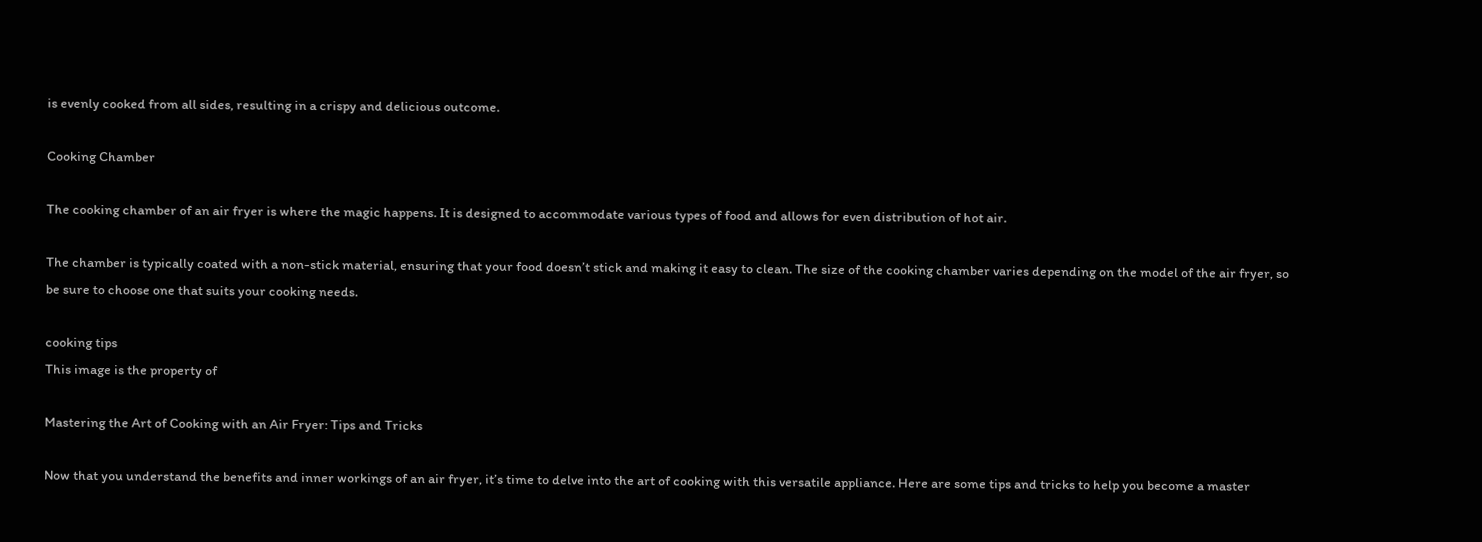is evenly cooked from all sides, resulting in a crispy and delicious outcome.

Cooking Chamber

The cooking chamber of an air fryer is where the magic happens. It is designed to accommodate various types of food and allows for even distribution of hot air.

The chamber is typically coated with a non-stick material, ensuring that your food doesn’t stick and making it easy to clean. The size of the cooking chamber varies depending on the model of the air fryer, so be sure to choose one that suits your cooking needs.

cooking tips
This image is the property of

Mastering the Art of Cooking with an Air Fryer: Tips and Tricks

Now that you understand the benefits and inner workings of an air fryer, it’s time to delve into the art of cooking with this versatile appliance. Here are some tips and tricks to help you become a master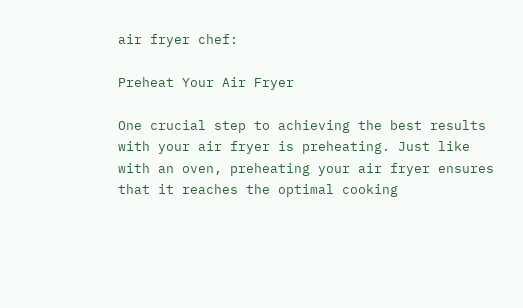air fryer chef:

Preheat Your Air Fryer

One crucial step to achieving the best results with your air fryer is preheating. Just like with an oven, preheating your air fryer ensures that it reaches the optimal cooking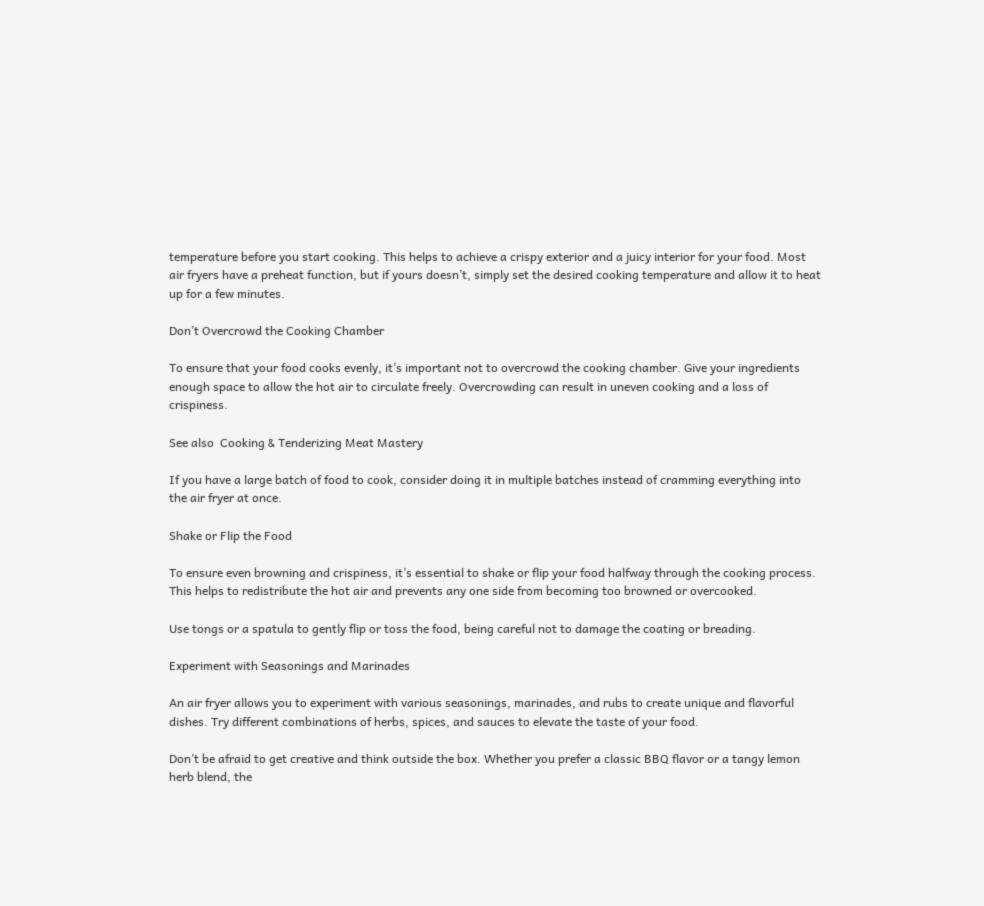temperature before you start cooking. This helps to achieve a crispy exterior and a juicy interior for your food. Most air fryers have a preheat function, but if yours doesn’t, simply set the desired cooking temperature and allow it to heat up for a few minutes.

Don’t Overcrowd the Cooking Chamber

To ensure that your food cooks evenly, it’s important not to overcrowd the cooking chamber. Give your ingredients enough space to allow the hot air to circulate freely. Overcrowding can result in uneven cooking and a loss of crispiness.

See also  Cooking & Tenderizing Meat Mastery

If you have a large batch of food to cook, consider doing it in multiple batches instead of cramming everything into the air fryer at once.

Shake or Flip the Food

To ensure even browning and crispiness, it’s essential to shake or flip your food halfway through the cooking process. This helps to redistribute the hot air and prevents any one side from becoming too browned or overcooked.

Use tongs or a spatula to gently flip or toss the food, being careful not to damage the coating or breading.

Experiment with Seasonings and Marinades

An air fryer allows you to experiment with various seasonings, marinades, and rubs to create unique and flavorful dishes. Try different combinations of herbs, spices, and sauces to elevate the taste of your food.

Don’t be afraid to get creative and think outside the box. Whether you prefer a classic BBQ flavor or a tangy lemon herb blend, the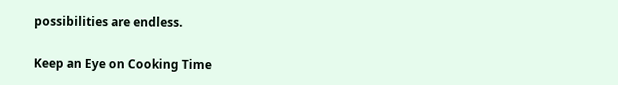possibilities are endless.

Keep an Eye on Cooking Time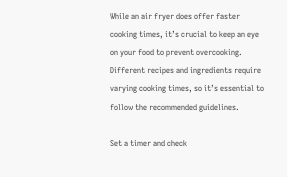While an air fryer does offer faster cooking times, it’s crucial to keep an eye on your food to prevent overcooking. Different recipes and ingredients require varying cooking times, so it’s essential to follow the recommended guidelines.

Set a timer and check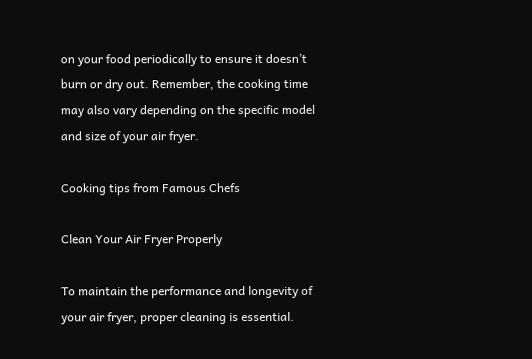on your food periodically to ensure it doesn’t burn or dry out. Remember, the cooking time may also vary depending on the specific model and size of your air fryer.

Cooking tips from Famous Chefs

Clean Your Air Fryer Properly

To maintain the performance and longevity of your air fryer, proper cleaning is essential.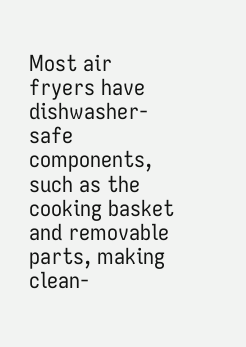Most air fryers have dishwasher-safe components, such as the cooking basket and removable parts, making clean-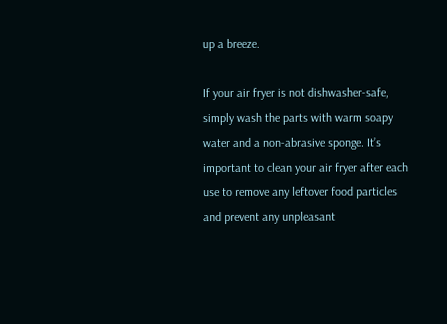up a breeze.

If your air fryer is not dishwasher-safe, simply wash the parts with warm soapy water and a non-abrasive sponge. It’s important to clean your air fryer after each use to remove any leftover food particles and prevent any unpleasant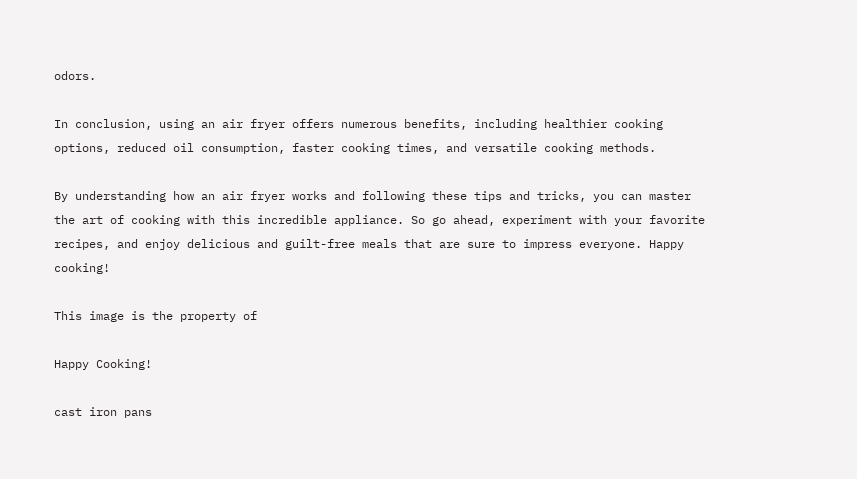odors.

In conclusion, using an air fryer offers numerous benefits, including healthier cooking options, reduced oil consumption, faster cooking times, and versatile cooking methods.

By understanding how an air fryer works and following these tips and tricks, you can master the art of cooking with this incredible appliance. So go ahead, experiment with your favorite recipes, and enjoy delicious and guilt-free meals that are sure to impress everyone. Happy cooking!

This image is the property of

Happy Cooking!

cast iron pans